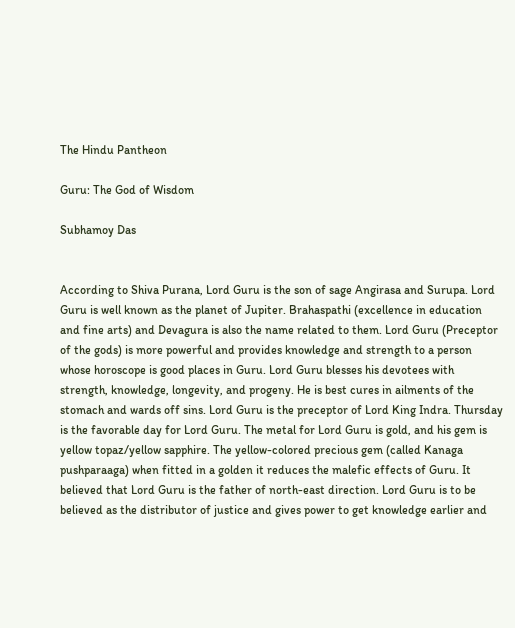The Hindu Pantheon

Guru: The God of Wisdom

Subhamoy Das


According to Shiva Purana, Lord Guru is the son of sage Angirasa and Surupa. Lord Guru is well known as the planet of Jupiter. Brahaspathi (excellence in education and fine arts) and Devagura is also the name related to them. Lord Guru (Preceptor of the gods) is more powerful and provides knowledge and strength to a person whose horoscope is good places in Guru. Lord Guru blesses his devotees with strength, knowledge, longevity, and progeny. He is best cures in ailments of the stomach and wards off sins. Lord Guru is the preceptor of Lord King Indra. Thursday is the favorable day for Lord Guru. The metal for Lord Guru is gold, and his gem is yellow topaz/yellow sapphire. The yellow-colored precious gem (called Kanaga pushparaaga) when fitted in a golden it reduces the malefic effects of Guru. It believed that Lord Guru is the father of north-east direction. Lord Guru is to be believed as the distributor of justice and gives power to get knowledge earlier and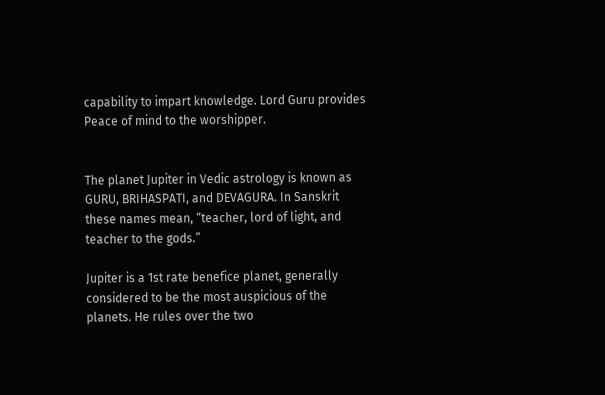capability to impart knowledge. Lord Guru provides Peace of mind to the worshipper.


The planet Jupiter in Vedic astrology is known as GURU, BRIHASPATI, and DEVAGURA. In Sanskrit these names mean, “teacher, lord of light, and teacher to the gods.”

Jupiter is a 1st rate benefice planet, generally considered to be the most auspicious of the planets. He rules over the two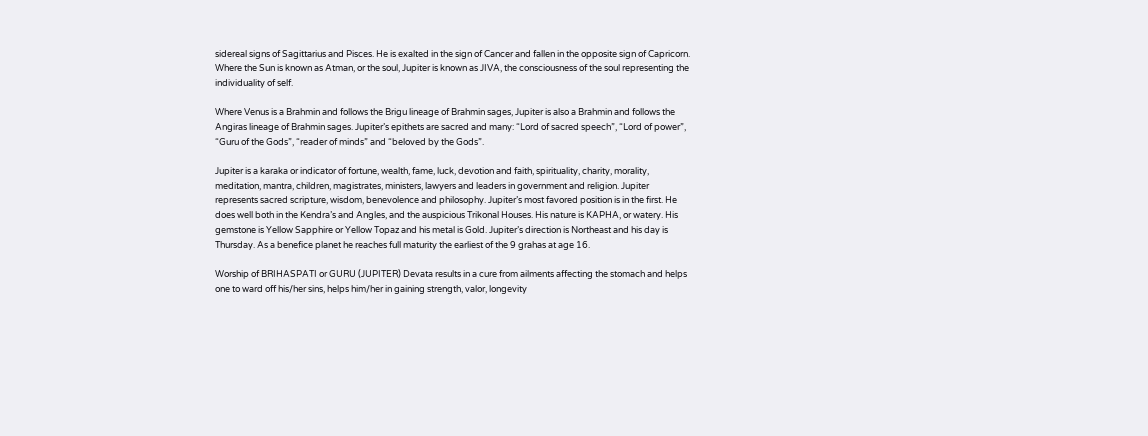sidereal signs of Sagittarius and Pisces. He is exalted in the sign of Cancer and fallen in the opposite sign of Capricorn. Where the Sun is known as Atman, or the soul, Jupiter is known as JIVA, the consciousness of the soul representing the individuality of self.

Where Venus is a Brahmin and follows the Brigu lineage of Brahmin sages, Jupiter is also a Brahmin and follows the Angiras lineage of Brahmin sages. Jupiter’s epithets are sacred and many: “Lord of sacred speech”, “Lord of power”, “Guru of the Gods”, “reader of minds” and “beloved by the Gods”.

Jupiter is a karaka or indicator of fortune, wealth, fame, luck, devotion and faith, spirituality, charity, morality, meditation, mantra, children, magistrates, ministers, lawyers and leaders in government and religion. Jupiter represents sacred scripture, wisdom, benevolence and philosophy. Jupiter’s most favored position is in the first. He does well both in the Kendra’s and Angles, and the auspicious Trikonal Houses. His nature is KAPHA, or watery. His gemstone is Yellow Sapphire or Yellow Topaz and his metal is Gold. Jupiter’s direction is Northeast and his day is Thursday. As a benefice planet he reaches full maturity the earliest of the 9 grahas at age 16.

Worship of BRIHASPATI or GURU (JUPITER) Devata results in a cure from ailments affecting the stomach and helps one to ward off his/her sins, helps him/her in gaining strength, valor, longevity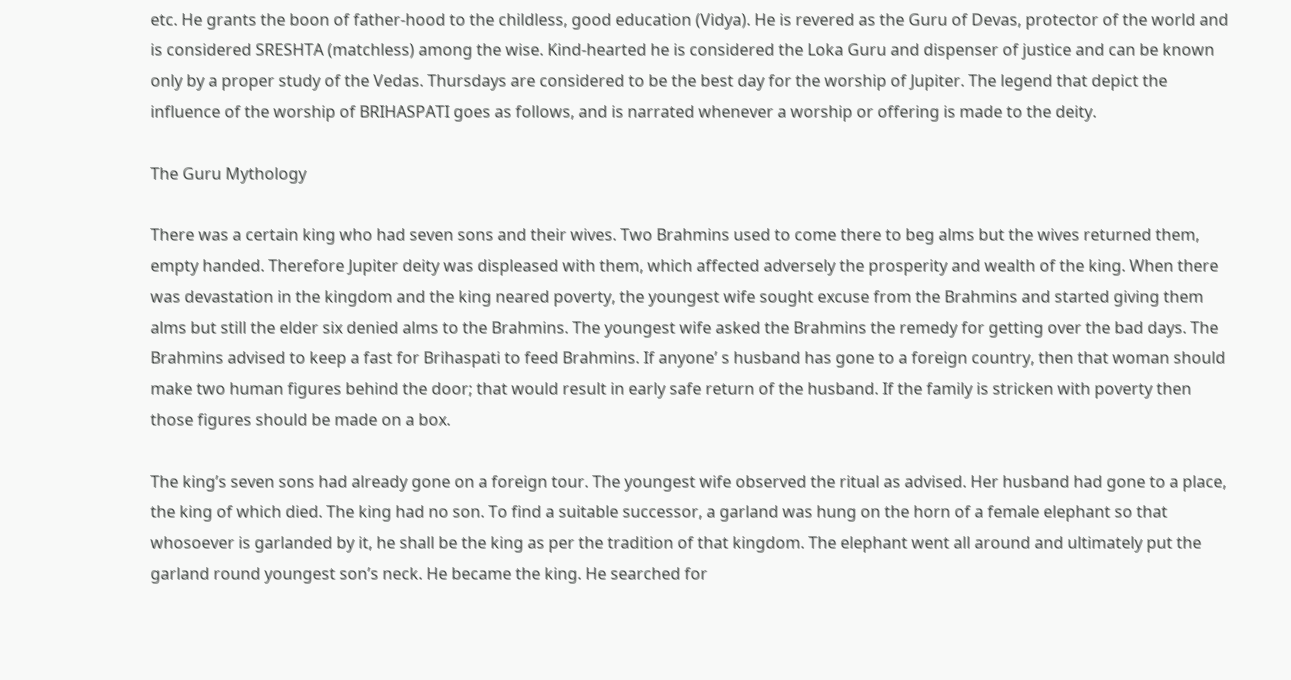etc. He grants the boon of father-hood to the childless, good education (Vidya). He is revered as the Guru of Devas, protector of the world and is considered SRESHTA (matchless) among the wise. Kind-hearted he is considered the Loka Guru and dispenser of justice and can be known only by a proper study of the Vedas. Thursdays are considered to be the best day for the worship of Jupiter. The legend that depict the influence of the worship of BRIHASPATI goes as follows, and is narrated whenever a worship or offering is made to the deity.

The Guru Mythology

There was a certain king who had seven sons and their wives. Two Brahmins used to come there to beg alms but the wives returned them, empty handed. Therefore Jupiter deity was displeased with them, which affected adversely the prosperity and wealth of the king. When there was devastation in the kingdom and the king neared poverty, the youngest wife sought excuse from the Brahmins and started giving them alms but still the elder six denied alms to the Brahmins. The youngest wife asked the Brahmins the remedy for getting over the bad days. The Brahmins advised to keep a fast for Brihaspati to feed Brahmins. If anyone’ s husband has gone to a foreign country, then that woman should make two human figures behind the door; that would result in early safe return of the husband. If the family is stricken with poverty then those figures should be made on a box.

The king’s seven sons had already gone on a foreign tour. The youngest wife observed the ritual as advised. Her husband had gone to a place, the king of which died. The king had no son. To find a suitable successor, a garland was hung on the horn of a female elephant so that whosoever is garlanded by it, he shall be the king as per the tradition of that kingdom. The elephant went all around and ultimately put the garland round youngest son’s neck. He became the king. He searched for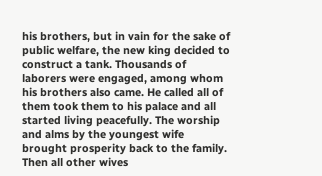his brothers, but in vain for the sake of public welfare, the new king decided to construct a tank. Thousands of laborers were engaged, among whom his brothers also came. He called all of them took them to his palace and all started living peacefully. The worship and alms by the youngest wife brought prosperity back to the family. Then all other wives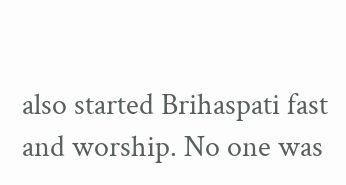also started Brihaspati fast and worship. No one was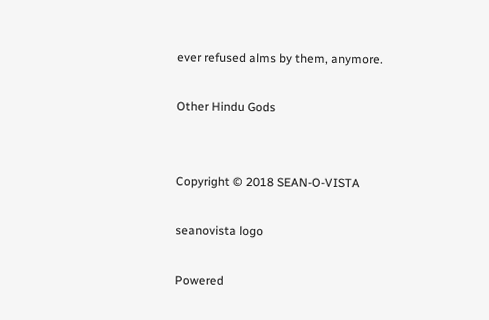ever refused alms by them, anymore.

Other Hindu Gods


Copyright © 2018 SEAN-O-VISTA

seanovista logo

Powered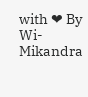with ❤ By Wi-Mikandra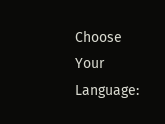Choose Your Language: